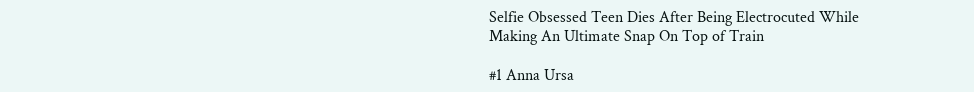Selfie Obsessed Teen Dies After Being Electrocuted While Making An Ultimate Snap On Top of Train

#1 Anna Ursa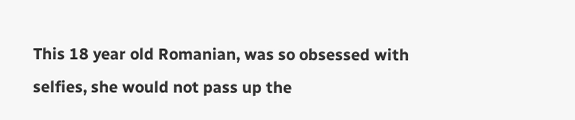This 18 year old Romanian, was so obsessed with selfies, she would not pass up the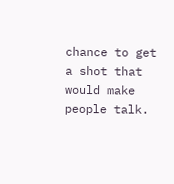chance to get a shot that would make people talk.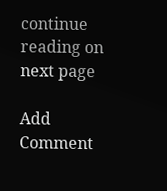continue reading on next page

Add Comment